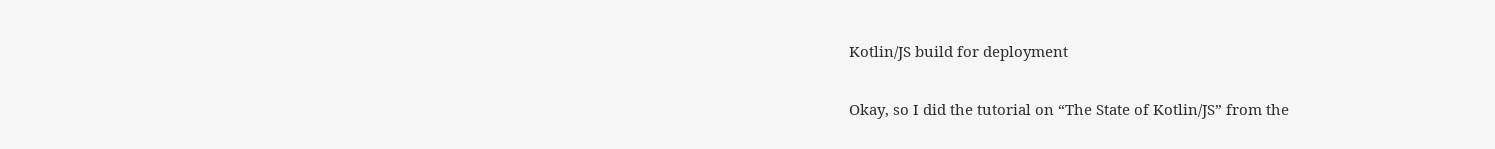Kotlin/JS build for deployment

Okay, so I did the tutorial on “The State of Kotlin/JS” from the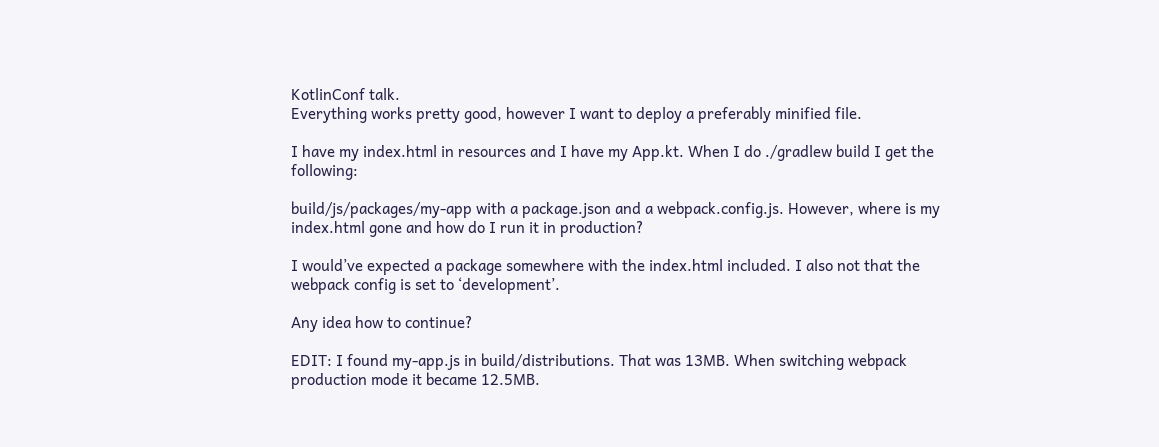KotlinConf talk.
Everything works pretty good, however I want to deploy a preferably minified file.

I have my index.html in resources and I have my App.kt. When I do ./gradlew build I get the following:

build/js/packages/my-app with a package.json and a webpack.config.js. However, where is my index.html gone and how do I run it in production?

I would’ve expected a package somewhere with the index.html included. I also not that the webpack config is set to ‘development’.

Any idea how to continue?

EDIT: I found my-app.js in build/distributions. That was 13MB. When switching webpack production mode it became 12.5MB.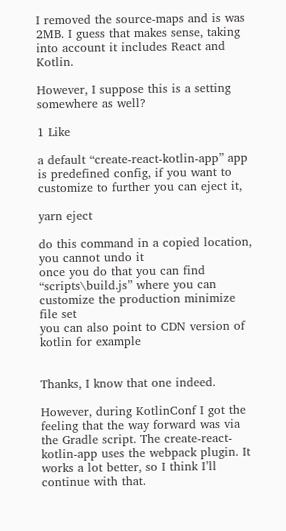I removed the source-maps and is was 2MB. I guess that makes sense, taking into account it includes React and Kotlin.

However, I suppose this is a setting somewhere as well?

1 Like

a default “create-react-kotlin-app” app is predefined config, if you want to customize to further you can eject it,

yarn eject

do this command in a copied location, you cannot undo it
once you do that you can find “scripts\build.js” where you can customize the production minimize file set
you can also point to CDN version of kotlin for example


Thanks, I know that one indeed.

However, during KotlinConf I got the feeling that the way forward was via the Gradle script. The create-react-kotlin-app uses the webpack plugin. It works a lot better, so I think I’ll continue with that.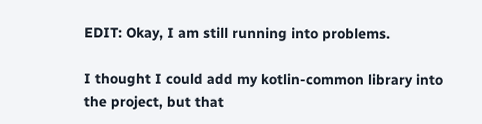EDIT: Okay, I am still running into problems.

I thought I could add my kotlin-common library into the project, but that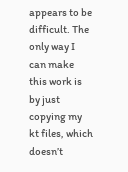appears to be difficult. The only way I can make this work is by just copying my kt files, which doesn’t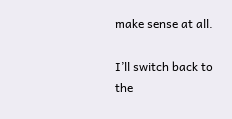make sense at all.

I’ll switch back to the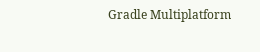Gradle Multiplatform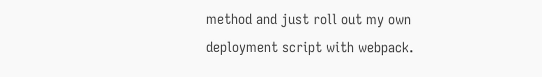method and just roll out my own deployment script with webpack.